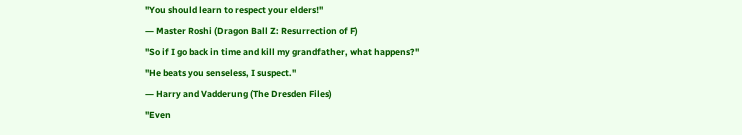"You should learn to respect your elders!"
― Master Roshi (Dragon Ball Z: Resurrection of F)
"So if I go back in time and kill my grandfather, what happens?"
"He beats you senseless, I suspect."
― Harry and Vadderung (The Dresden Files)
"Even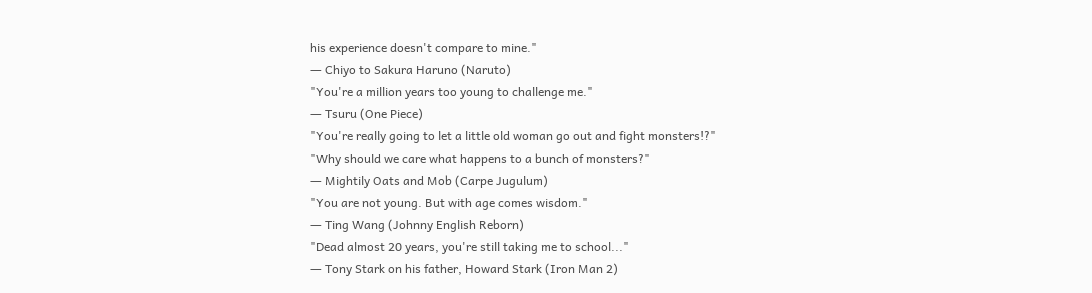his experience doesn't compare to mine."
― Chiyo to Sakura Haruno (Naruto)
"You're a million years too young to challenge me."
― Tsuru (One Piece)
"You're really going to let a little old woman go out and fight monsters!?"
"Why should we care what happens to a bunch of monsters?"
― Mightily Oats and Mob (Carpe Jugulum)
"You are not young. But with age comes wisdom."
― Ting Wang (Johnny English Reborn)
"Dead almost 20 years, you're still taking me to school..."
― Tony Stark on his father, Howard Stark (Iron Man 2)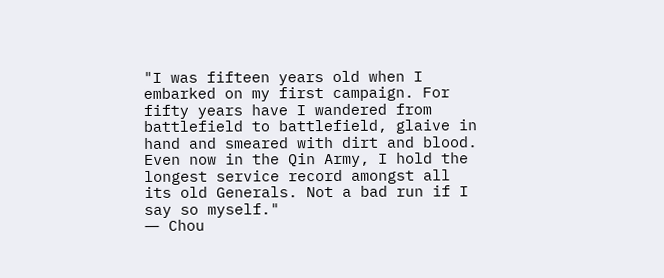"I was fifteen years old when I embarked on my first campaign. For fifty years have I wandered from battlefield to battlefield, glaive in hand and smeared with dirt and blood. Even now in the Qin Army, I hold the longest service record amongst all its old Generals. Not a bad run if I say so myself."
― Chou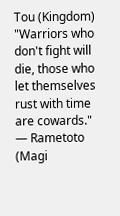Tou (Kingdom)
"Warriors who don't fight will die, those who let themselves rust with time are cowards."
― Rametoto (Magi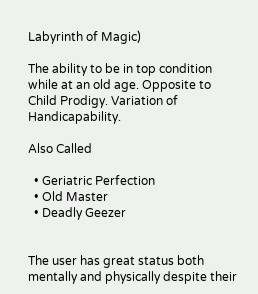Labyrinth of Magic)

The ability to be in top condition while at an old age. Opposite to Child Prodigy. Variation of Handicapability.

Also Called

  • Geriatric Perfection
  • Old Master
  • Deadly Geezer


The user has great status both mentally and physically despite their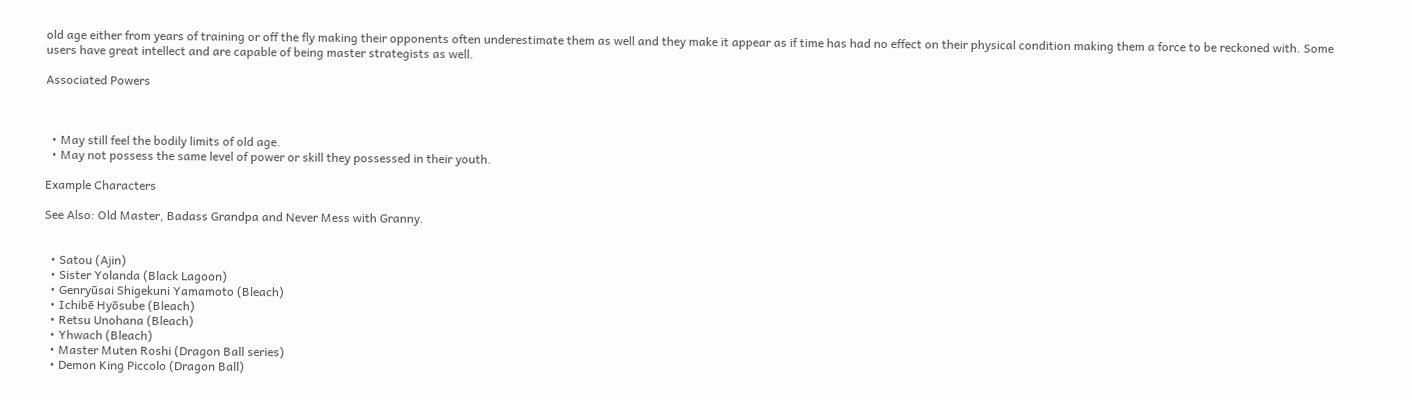old age either from years of training or off the fly making their opponents often underestimate them as well and they make it appear as if time has had no effect on their physical condition making them a force to be reckoned with. Some users have great intellect and are capable of being master strategists as well.

Associated Powers



  • May still feel the bodily limits of old age.
  • May not possess the same level of power or skill they possessed in their youth.

Example Characters

See Also: Old Master, Badass Grandpa and Never Mess with Granny.


  • Satou (Ajin)
  • Sister Yolanda (Black Lagoon)
  • Genryūsai Shigekuni Yamamoto (Bleach)
  • Ichibē Hyōsube (Bleach)
  • Retsu Unohana (Bleach)
  • Yhwach (Bleach)
  • Master Muten Roshi (Dragon Ball series)
  • Demon King Piccolo (Dragon Ball)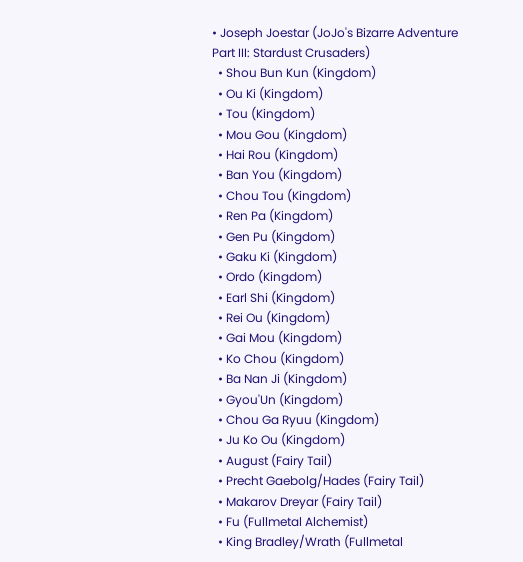• Joseph Joestar (JoJo's Bizarre Adventure Part III: Stardust Crusaders)
  • Shou Bun Kun (Kingdom)
  • Ou Ki (Kingdom)
  • Tou (Kingdom)
  • Mou Gou (Kingdom)
  • Hai Rou (Kingdom)
  • Ban You (Kingdom)
  • Chou Tou (Kingdom)
  • Ren Pa (Kingdom)
  • Gen Pu (Kingdom)
  • Gaku Ki (Kingdom)
  • Ordo (Kingdom)
  • Earl Shi (Kingdom)
  • Rei Ou (Kingdom)
  • Gai Mou (Kingdom)
  • Ko Chou (Kingdom)
  • Ba Nan Ji (Kingdom)
  • Gyou'Un (Kingdom)
  • Chou Ga Ryuu (Kingdom)
  • Ju Ko Ou (Kingdom)
  • August (Fairy Tail)
  • Precht Gaebolg/Hades (Fairy Tail)
  • Makarov Dreyar (Fairy Tail)
  • Fu (Fullmetal Alchemist)
  • King Bradley/Wrath (Fullmetal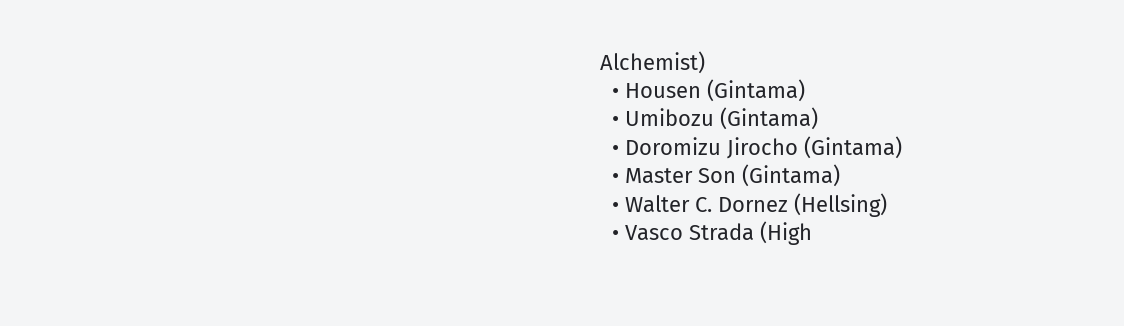Alchemist)
  • Housen (Gintama)
  • Umibozu (Gintama)
  • Doromizu Jirocho (Gintama)
  • Master Son (Gintama)
  • Walter C. Dornez (Hellsing)
  • Vasco Strada (High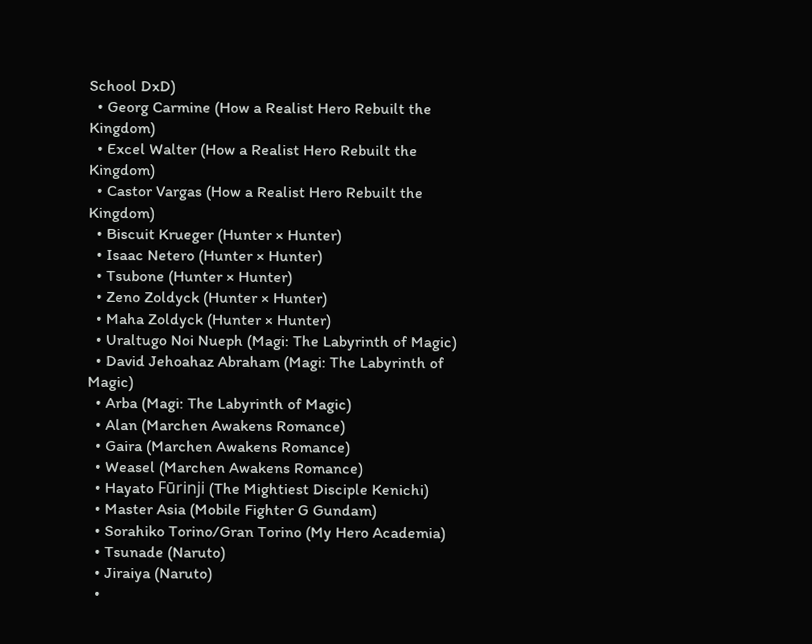School DxD)
  • Georg Carmine (How a Realist Hero Rebuilt the Kingdom)
  • Excel Walter (How a Realist Hero Rebuilt the Kingdom)
  • Castor Vargas (How a Realist Hero Rebuilt the Kingdom)
  • Biscuit Krueger (Hunter × Hunter)
  • Isaac Netero (Hunter × Hunter)
  • Tsubone (Hunter × Hunter)
  • Zeno Zoldyck (Hunter × Hunter)
  • Maha Zoldyck (Hunter × Hunter)
  • Uraltugo Noi Nueph (Magi: The Labyrinth of Magic)
  • David Jehoahaz Abraham (Magi: The Labyrinth of Magic)
  • Arba (Magi: The Labyrinth of Magic)
  • Alan (Marchen Awakens Romance)
  • Gaira (Marchen Awakens Romance)
  • Weasel (Marchen Awakens Romance)
  • Hayato Fūrinji (The Mightiest Disciple Kenichi)
  • Master Asia (Mobile Fighter G Gundam)
  • Sorahiko Torino/Gran Torino (My Hero Academia)
  • Tsunade (Naruto)
  • Jiraiya (Naruto)
  •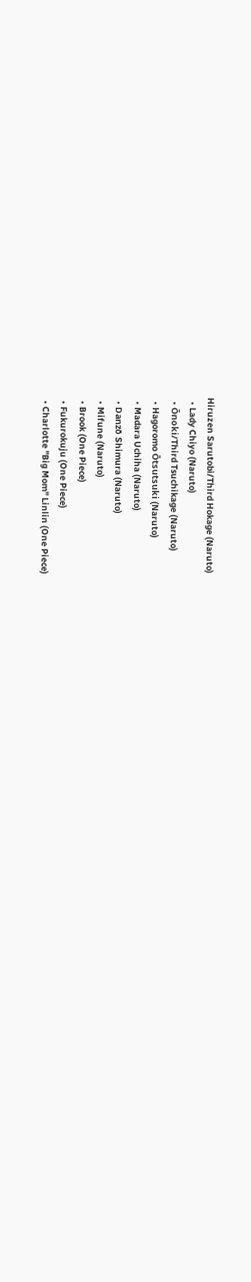Hiruzen Sarutobi/Third Hokage (Naruto)
  • Lady Chiyo (Naruto)
  • Ōnoki/Third Tsuchikage (Naruto)
  • Hagoromo Ōtsutsuki (Naruto)
  • Madara Uchiha (Naruto)
  • Danzō Shimura (Naruto)
  • Mifune (Naruto)
  • Brook (One Piece)
  • Fukurokuju (One Piece)
  • Charlotte "Big Mom" Linlin (One Piece)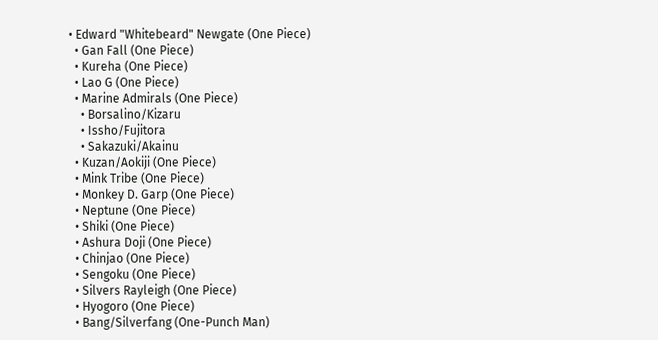• Edward "Whitebeard" Newgate (One Piece)
  • Gan Fall (One Piece)
  • Kureha (One Piece)
  • Lao G (One Piece)
  • Marine Admirals (One Piece)
    • Borsalino/Kizaru
    • Issho/Fujitora
    • Sakazuki/Akainu
  • Kuzan/Aokiji (One Piece)
  • Mink Tribe (One Piece)
  • Monkey D. Garp (One Piece)
  • Neptune (One Piece)
  • Shiki (One Piece)
  • Ashura Doji (One Piece)
  • Chinjao (One Piece)
  • Sengoku (One Piece)
  • Silvers Rayleigh (One Piece)
  • Hyogoro (One Piece)
  • Bang/Silverfang (One-Punch Man)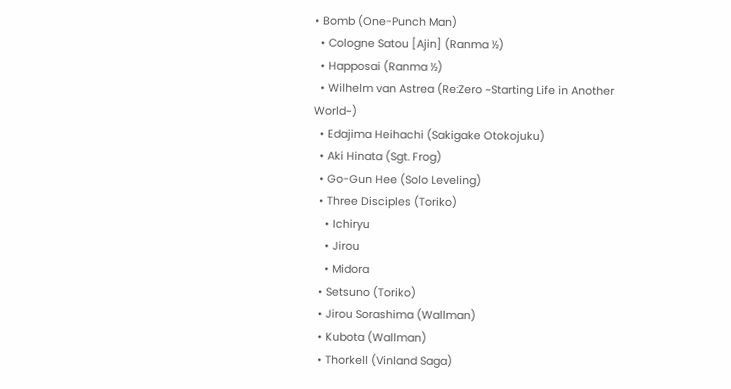• Bomb (One-Punch Man)
  • Cologne Satou [Ajin] (Ranma ½)
  • Happosai (Ranma ½)
  • Wilhelm van Astrea (Re:Zero ~Starting Life in Another World~)
  • Edajima Heihachi (Sakigake Otokojuku)
  • Aki Hinata (Sgt. Frog)
  • Go-Gun Hee (Solo Leveling)
  • Three Disciples (Toriko)
    • Ichiryu
    • Jirou
    • Midora
  • Setsuno (Toriko)
  • Jirou Sorashima (Wallman)
  • Kubota (Wallman)
  • Thorkell (Vinland Saga)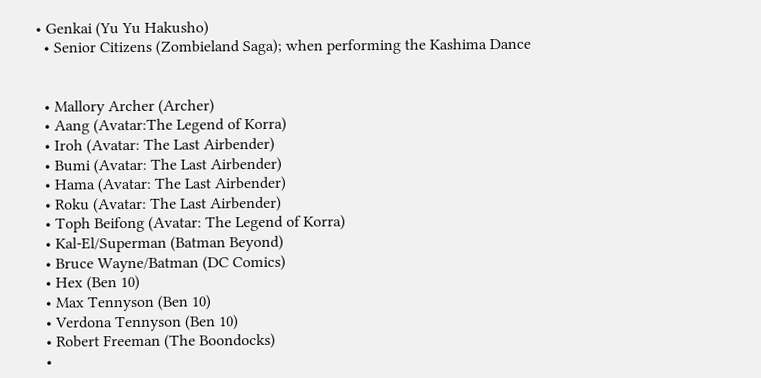• Genkai (Yu Yu Hakusho)
  • Senior Citizens (Zombieland Saga); when performing the Kashima Dance


  • Mallory Archer (Archer)
  • Aang (Avatar:The Legend of Korra)
  • Iroh (Avatar: The Last Airbender)
  • Bumi (Avatar: The Last Airbender)
  • Hama (Avatar: The Last Airbender)
  • Roku (Avatar: The Last Airbender)
  • Toph Beifong (Avatar: The Legend of Korra)
  • Kal-El/Superman (Batman Beyond)
  • Bruce Wayne/Batman (DC Comics)
  • Hex (Ben 10)
  • Max Tennyson (Ben 10)
  • Verdona Tennyson (Ben 10)
  • Robert Freeman (The Boondocks)
  •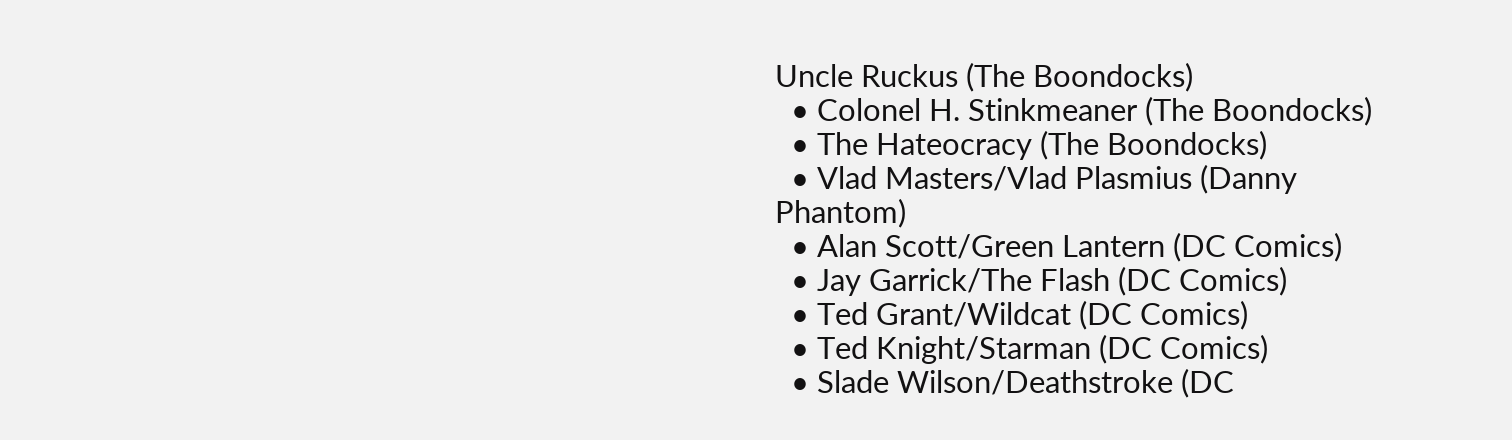Uncle Ruckus (The Boondocks)
  • Colonel H. Stinkmeaner (The Boondocks)
  • The Hateocracy (The Boondocks)
  • Vlad Masters/Vlad Plasmius (Danny Phantom)
  • Alan Scott/Green Lantern (DC Comics)
  • Jay Garrick/The Flash (DC Comics)
  • Ted Grant/Wildcat (DC Comics)
  • Ted Knight/Starman (DC Comics)
  • Slade Wilson/Deathstroke (DC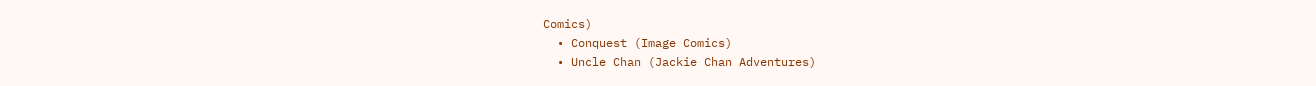Comics)
  • Conquest (Image Comics)
  • Uncle Chan (Jackie Chan Adventures)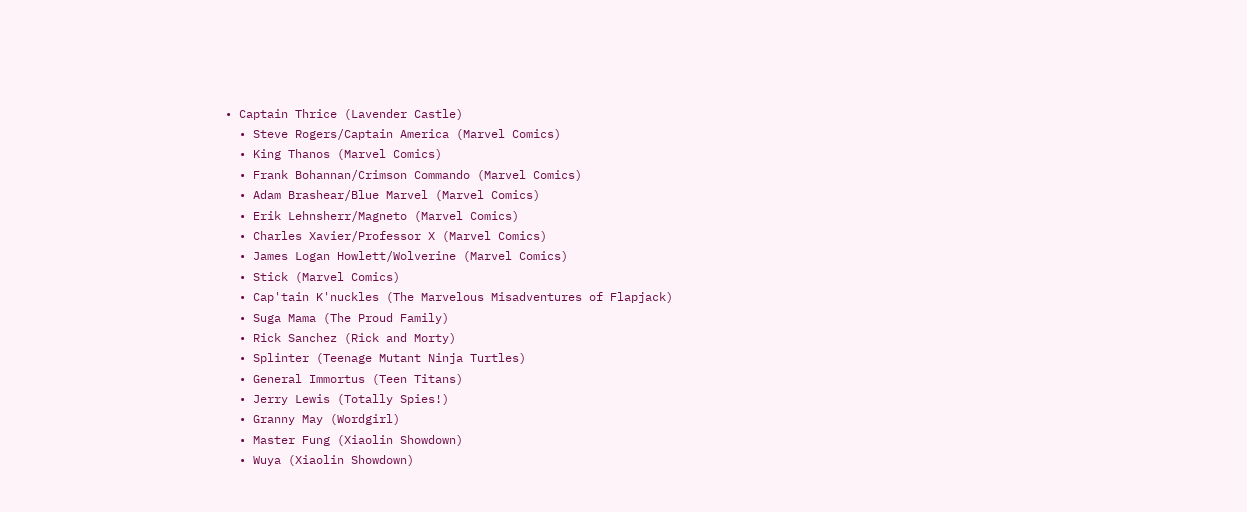• Captain Thrice (Lavender Castle)
  • Steve Rogers/Captain America (Marvel Comics)
  • King Thanos (Marvel Comics)
  • Frank Bohannan/Crimson Commando (Marvel Comics)
  • Adam Brashear/Blue Marvel (Marvel Comics)
  • Erik Lehnsherr/Magneto (Marvel Comics)
  • Charles Xavier/Professor X (Marvel Comics)
  • James Logan Howlett/Wolverine (Marvel Comics)
  • Stick (Marvel Comics)
  • Cap'tain K'nuckles (The Marvelous Misadventures of Flapjack)
  • Suga Mama (The Proud Family)
  • Rick Sanchez (Rick and Morty)
  • Splinter (Teenage Mutant Ninja Turtles)
  • General Immortus (Teen Titans)
  • Jerry Lewis (Totally Spies!)
  • Granny May (Wordgirl)
  • Master Fung (Xiaolin Showdown)
  • Wuya (Xiaolin Showdown)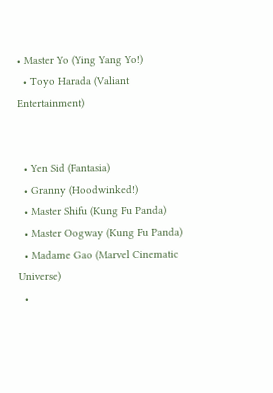• Master Yo (Ying Yang Yo!)
  • Toyo Harada (Valiant Entertainment)


  • Yen Sid (Fantasia)
  • Granny (Hoodwinked!)
  • Master Shifu (Kung Fu Panda)
  • Master Oogway (Kung Fu Panda)
  • Madame Gao (Marvel Cinematic Universe)
  •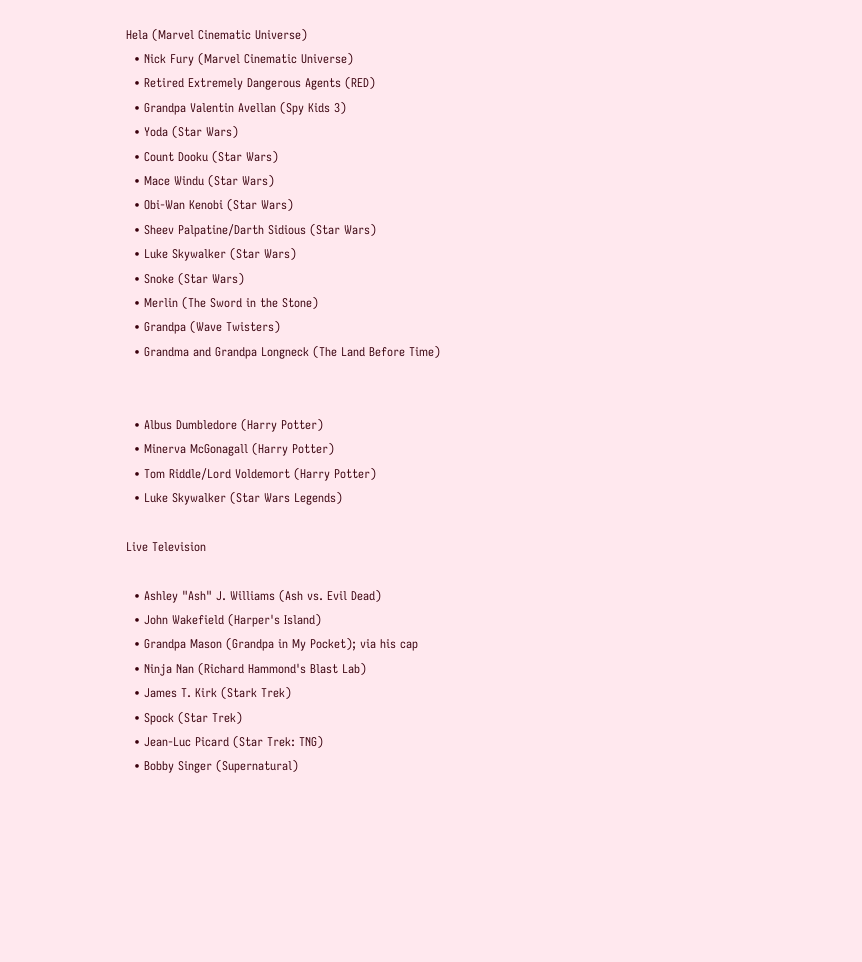Hela (Marvel Cinematic Universe)
  • Nick Fury (Marvel Cinematic Universe)
  • Retired Extremely Dangerous Agents (RED)
  • Grandpa Valentin Avellan (Spy Kids 3)
  • Yoda (Star Wars)
  • Count Dooku (Star Wars)
  • Mace Windu (Star Wars)
  • Obi-Wan Kenobi (Star Wars)
  • Sheev Palpatine/Darth Sidious (Star Wars)
  • Luke Skywalker (Star Wars)
  • Snoke (Star Wars)
  • Merlin (The Sword in the Stone)
  • Grandpa (Wave Twisters)
  • Grandma and Grandpa Longneck (The Land Before Time)


  • Albus Dumbledore (Harry Potter)
  • Minerva McGonagall (Harry Potter)
  • Tom Riddle/Lord Voldemort (Harry Potter)
  • Luke Skywalker (Star Wars Legends)

Live Television

  • Ashley "Ash" J. Williams (Ash vs. Evil Dead)
  • John Wakefield (Harper's Island)
  • Grandpa Mason (Grandpa in My Pocket); via his cap
  • Ninja Nan (Richard Hammond's Blast Lab)
  • James T. Kirk (Stark Trek)
  • Spock (Star Trek)
  • Jean-Luc Picard (Star Trek: TNG)
  • Bobby Singer (Supernatural)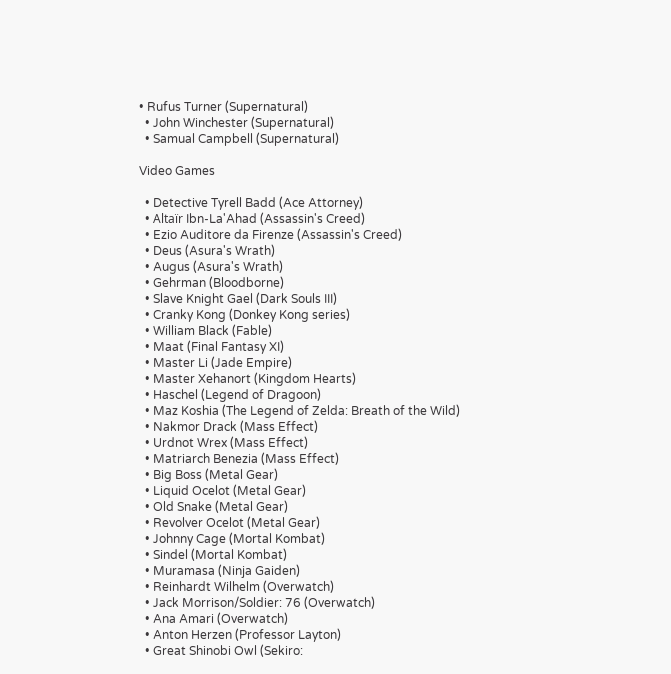• Rufus Turner (Supernatural)
  • John Winchester (Supernatural)
  • Samual Campbell (Supernatural)

Video Games

  • Detective Tyrell Badd (Ace Attorney)
  • Altaïr Ibn-La'Ahad (Assassin's Creed)
  • Ezio Auditore da Firenze (Assassin's Creed)
  • Deus (Asura's Wrath)
  • Augus (Asura's Wrath)
  • Gehrman (Bloodborne)
  • Slave Knight Gael (Dark Souls III)
  • Cranky Kong (Donkey Kong series)
  • William Black (Fable)
  • Maat (Final Fantasy XI)
  • Master Li (Jade Empire)
  • Master Xehanort (Kingdom Hearts)
  • Haschel (Legend of Dragoon)
  • Maz Koshia (The Legend of Zelda: Breath of the Wild)
  • Nakmor Drack (Mass Effect)
  • Urdnot Wrex (Mass Effect)
  • Matriarch Benezia (Mass Effect)
  • Big Boss (Metal Gear)
  • Liquid Ocelot (Metal Gear)
  • Old Snake (Metal Gear)
  • Revolver Ocelot (Metal Gear)
  • Johnny Cage (Mortal Kombat)
  • Sindel (Mortal Kombat)
  • Muramasa (Ninja Gaiden)
  • Reinhardt Wilhelm (Overwatch)
  • Jack Morrison/Soldier: 76 (Overwatch)
  • Ana Amari (Overwatch)
  • Anton Herzen (Professor Layton)
  • Great Shinobi Owl (Sekiro: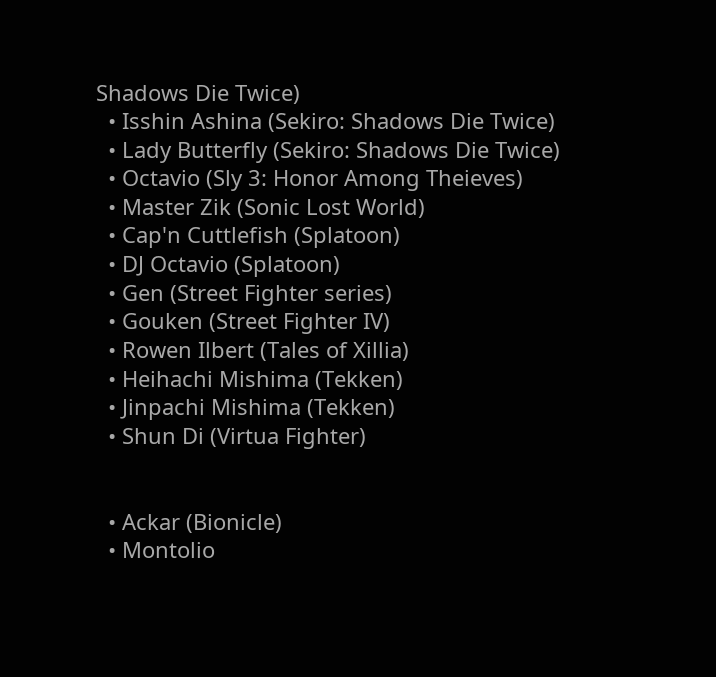Shadows Die Twice)
  • Isshin Ashina (Sekiro: Shadows Die Twice)
  • Lady Butterfly (Sekiro: Shadows Die Twice)
  • Octavio (Sly 3: Honor Among Theieves)
  • Master Zik (Sonic Lost World)
  • Cap'n Cuttlefish (Splatoon)
  • DJ Octavio (Splatoon)
  • Gen (Street Fighter series)
  • Gouken (Street Fighter IV)
  • Rowen Ilbert (Tales of Xillia)
  • Heihachi Mishima (Tekken)
  • Jinpachi Mishima (Tekken)
  • Shun Di (Virtua Fighter)


  • Ackar (Bionicle)
  • Montolio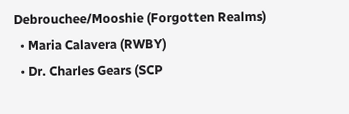Debrouchee/Mooshie (Forgotten Realms)
  • Maria Calavera (RWBY)
  • Dr. Charles Gears (SCP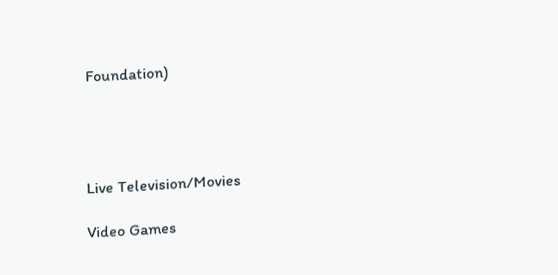Foundation)




Live Television/Movies

Video Games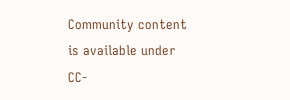Community content is available under CC-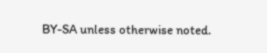BY-SA unless otherwise noted.